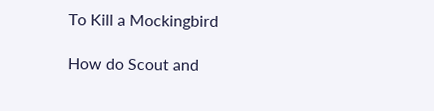To Kill a Mockingbird

How do Scout and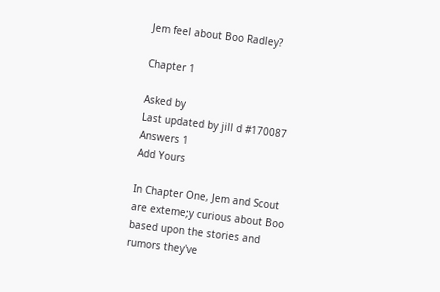Jem feel about Boo Radley?

Chapter 1

Asked by
Last updated by jill d #170087
Answers 1
Add Yours

In Chapter One, Jem and Scout are exteme;y curious about Boo based upon the stories and rumors they've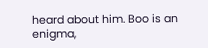heard about him. Boo is an enigma,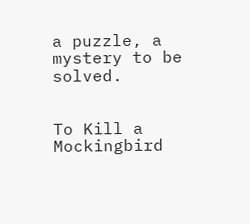a puzzle, a mystery to be solved.


To Kill a Mockingbird